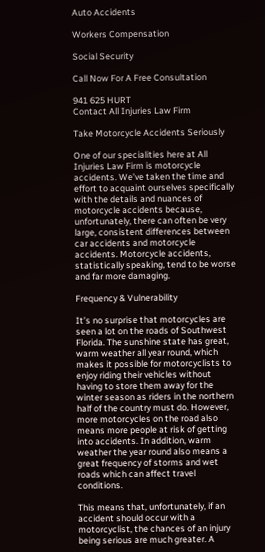Auto Accidents

Workers Compensation

Social Security

Call Now For A Free Consultation

941 625 HURT
Contact All Injuries Law Firm

Take Motorcycle Accidents Seriously

One of our specialities here at All Injuries Law Firm is motorcycle accidents. We’ve taken the time and effort to acquaint ourselves specifically with the details and nuances of motorcycle accidents because, unfortunately, there can often be very large, consistent differences between car accidents and motorcycle accidents. Motorcycle accidents, statistically speaking, tend to be worse and far more damaging.

Frequency & Vulnerability

It’s no surprise that motorcycles are seen a lot on the roads of Southwest Florida. The sunshine state has great, warm weather all year round, which makes it possible for motorcyclists to enjoy riding their vehicles without having to store them away for the winter season as riders in the northern half of the country must do. However, more motorcycles on the road also means more people at risk of getting into accidents. In addition, warm weather the year round also means a great frequency of storms and wet roads which can affect travel conditions.

This means that, unfortunately, if an accident should occur with a motorcyclist, the chances of an injury being serious are much greater. A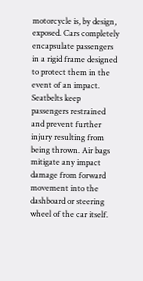motorcycle is, by design, exposed. Cars completely encapsulate passengers in a rigid frame designed to protect them in the event of an impact. Seatbelts keep passengers restrained and prevent further injury resulting from being thrown. Air bags mitigate any impact damage from forward movement into the dashboard or steering wheel of the car itself.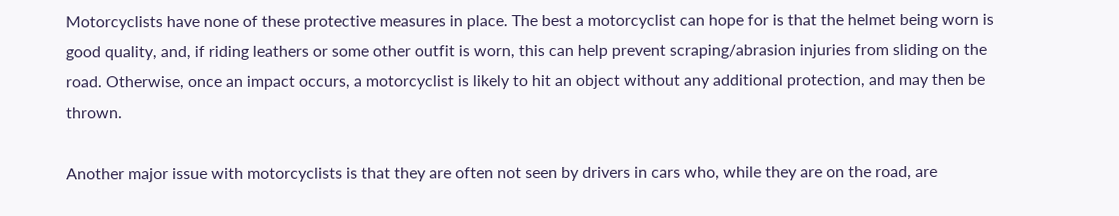Motorcyclists have none of these protective measures in place. The best a motorcyclist can hope for is that the helmet being worn is good quality, and, if riding leathers or some other outfit is worn, this can help prevent scraping/abrasion injuries from sliding on the road. Otherwise, once an impact occurs, a motorcyclist is likely to hit an object without any additional protection, and may then be thrown.

Another major issue with motorcyclists is that they are often not seen by drivers in cars who, while they are on the road, are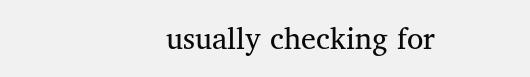usually checking for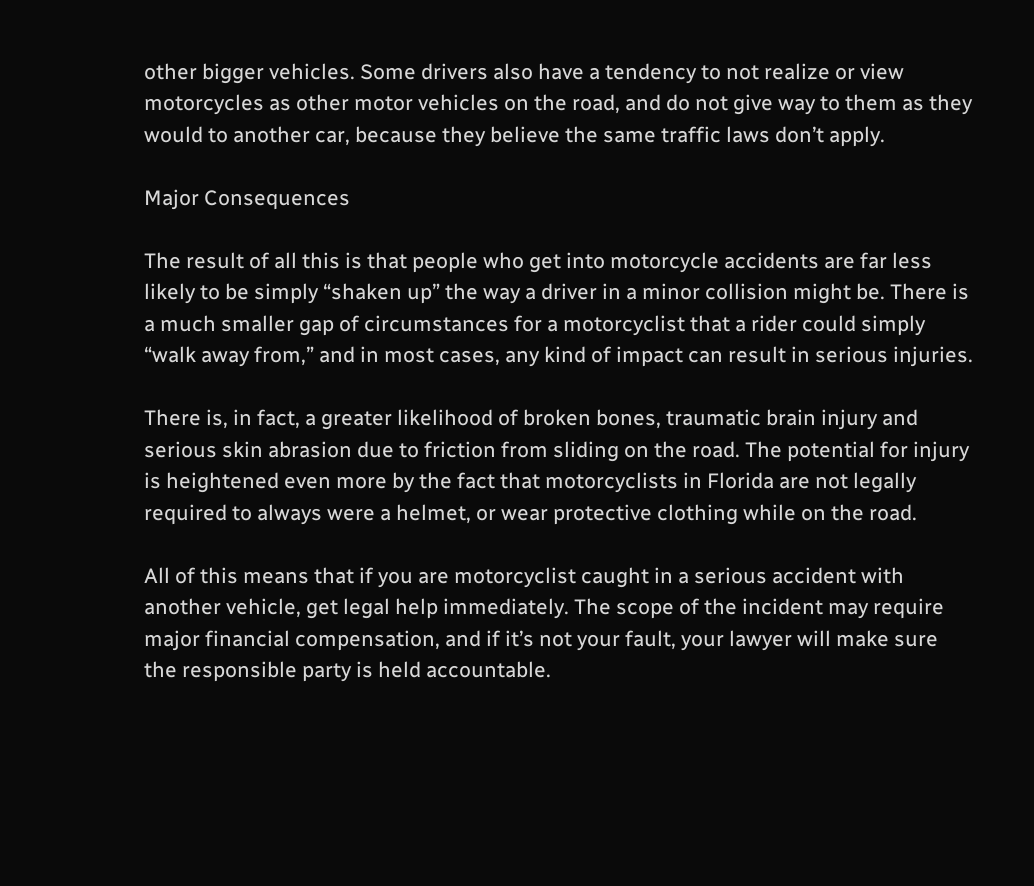other bigger vehicles. Some drivers also have a tendency to not realize or view motorcycles as other motor vehicles on the road, and do not give way to them as they would to another car, because they believe the same traffic laws don’t apply.

Major Consequences

The result of all this is that people who get into motorcycle accidents are far less likely to be simply “shaken up” the way a driver in a minor collision might be. There is a much smaller gap of circumstances for a motorcyclist that a rider could simply “walk away from,” and in most cases, any kind of impact can result in serious injuries.

There is, in fact, a greater likelihood of broken bones, traumatic brain injury and serious skin abrasion due to friction from sliding on the road. The potential for injury is heightened even more by the fact that motorcyclists in Florida are not legally required to always were a helmet, or wear protective clothing while on the road.

All of this means that if you are motorcyclist caught in a serious accident with another vehicle, get legal help immediately. The scope of the incident may require major financial compensation, and if it’s not your fault, your lawyer will make sure the responsible party is held accountable.